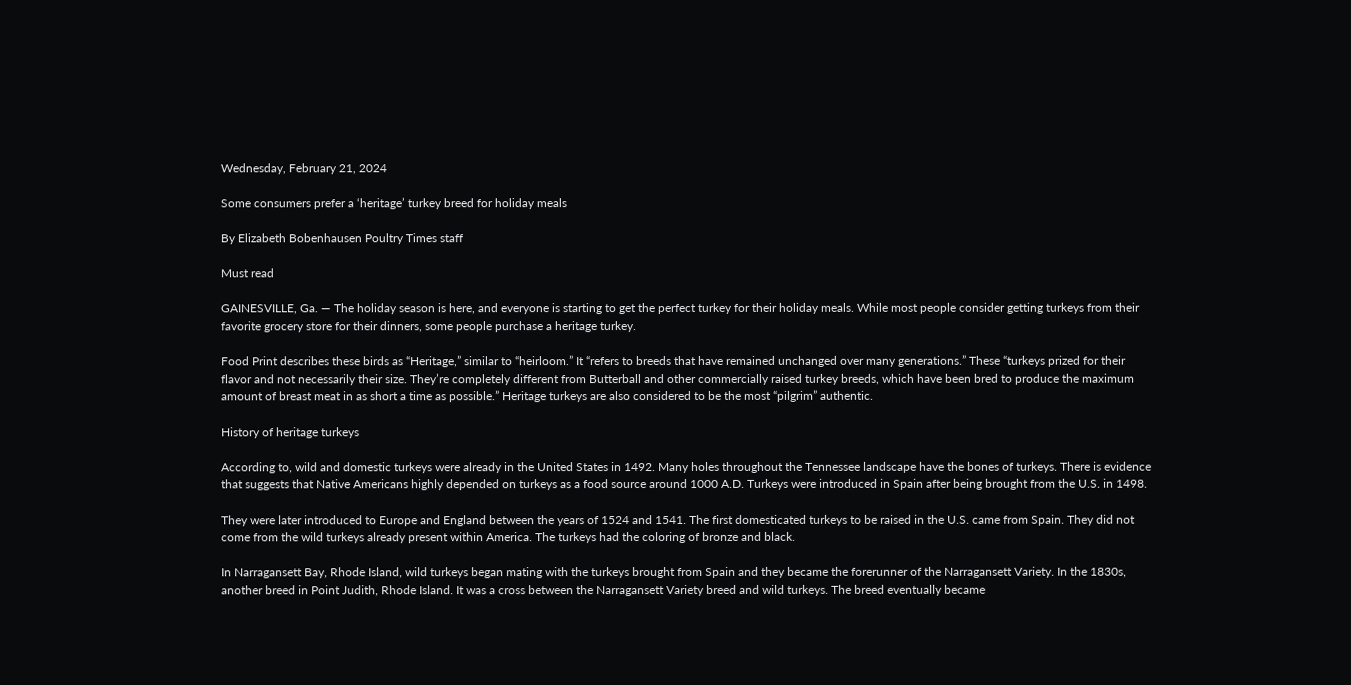Wednesday, February 21, 2024

Some consumers prefer a ‘heritage’ turkey breed for holiday meals

By Elizabeth Bobenhausen Poultry Times staff

Must read

GAINESVILLE, Ga. — The holiday season is here, and everyone is starting to get the perfect turkey for their holiday meals. While most people consider getting turkeys from their favorite grocery store for their dinners, some people purchase a heritage turkey.

Food Print describes these birds as “Heritage,” similar to “heirloom.” It “refers to breeds that have remained unchanged over many generations.” These “turkeys prized for their flavor and not necessarily their size. They’re completely different from Butterball and other commercially raised turkey breeds, which have been bred to produce the maximum amount of breast meat in as short a time as possible.” Heritage turkeys are also considered to be the most “pilgrim” authentic.

History of heritage turkeys

According to, wild and domestic turkeys were already in the United States in 1492. Many holes throughout the Tennessee landscape have the bones of turkeys. There is evidence that suggests that Native Americans highly depended on turkeys as a food source around 1000 A.D. Turkeys were introduced in Spain after being brought from the U.S. in 1498.

They were later introduced to Europe and England between the years of 1524 and 1541. The first domesticated turkeys to be raised in the U.S. came from Spain. They did not come from the wild turkeys already present within America. The turkeys had the coloring of bronze and black.

In Narragansett Bay, Rhode Island, wild turkeys began mating with the turkeys brought from Spain and they became the forerunner of the Narragansett Variety. In the 1830s, another breed in Point Judith, Rhode Island. It was a cross between the Narragansett Variety breed and wild turkeys. The breed eventually became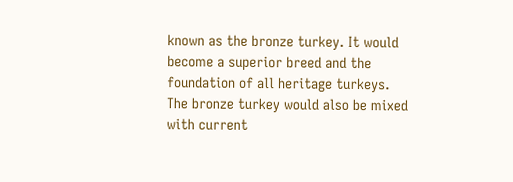known as the bronze turkey. It would become a superior breed and the foundation of all heritage turkeys. The bronze turkey would also be mixed with current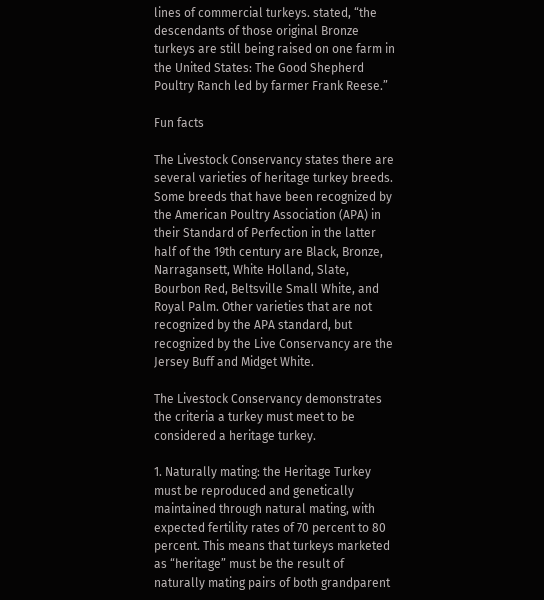lines of commercial turkeys. stated, “the descendants of those original Bronze turkeys are still being raised on one farm in the United States: The Good Shepherd Poultry Ranch led by farmer Frank Reese.”

Fun facts

The Livestock Conservancy states there are several varieties of heritage turkey breeds. Some breeds that have been recognized by the American Poultry Association (APA) in their Standard of Perfection in the latter half of the 19th century are Black, Bronze, Narragansett, White Holland, Slate, Bourbon Red, Beltsville Small White, and Royal Palm. Other varieties that are not recognized by the APA standard, but recognized by the Live Conservancy are the Jersey Buff and Midget White.

The Livestock Conservancy demonstrates the criteria a turkey must meet to be considered a heritage turkey.

1. Naturally mating: the Heritage Turkey must be reproduced and genetically maintained through natural mating, with expected fertility rates of 70 percent to 80 percent. This means that turkeys marketed as “heritage” must be the result of naturally mating pairs of both grandparent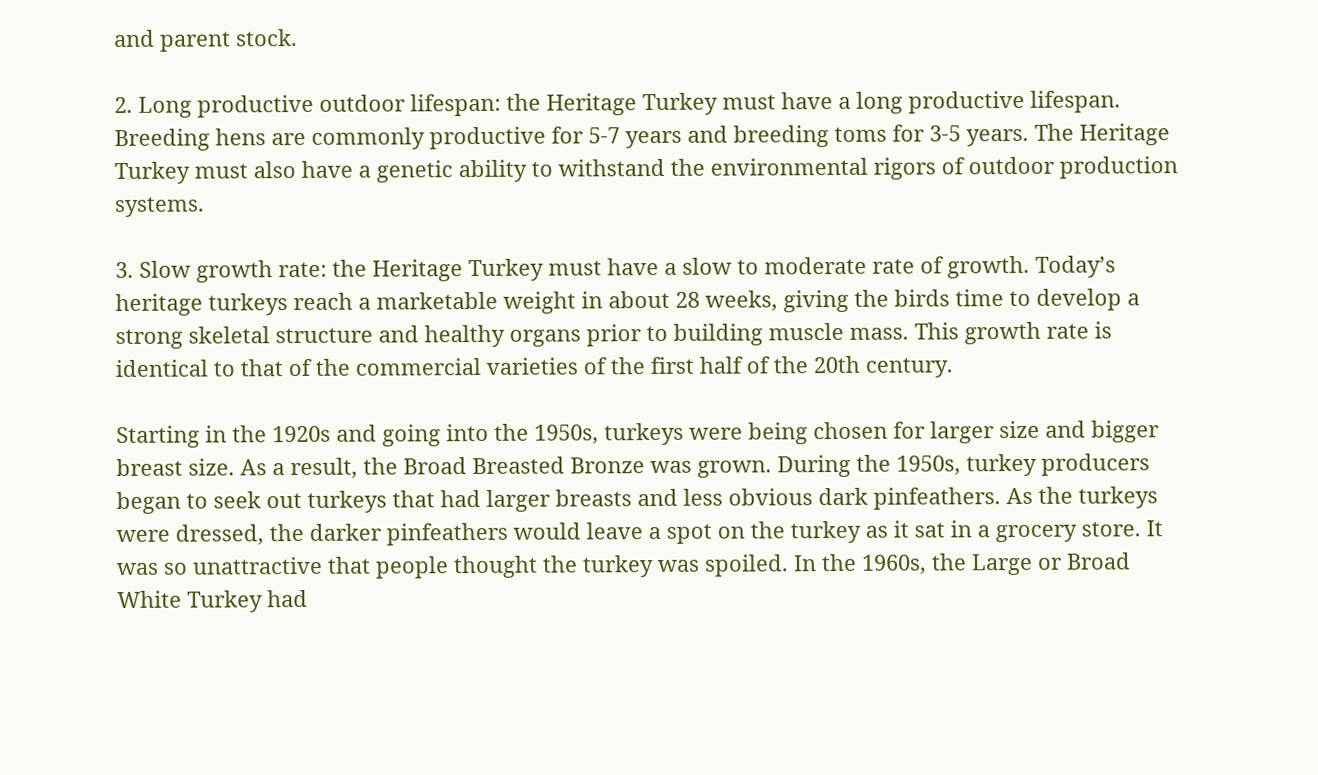and parent stock.

2. Long productive outdoor lifespan: the Heritage Turkey must have a long productive lifespan. Breeding hens are commonly productive for 5-7 years and breeding toms for 3-5 years. The Heritage Turkey must also have a genetic ability to withstand the environmental rigors of outdoor production systems.

3. Slow growth rate: the Heritage Turkey must have a slow to moderate rate of growth. Today’s heritage turkeys reach a marketable weight in about 28 weeks, giving the birds time to develop a strong skeletal structure and healthy organs prior to building muscle mass. This growth rate is identical to that of the commercial varieties of the first half of the 20th century.

Starting in the 1920s and going into the 1950s, turkeys were being chosen for larger size and bigger breast size. As a result, the Broad Breasted Bronze was grown. During the 1950s, turkey producers began to seek out turkeys that had larger breasts and less obvious dark pinfeathers. As the turkeys were dressed, the darker pinfeathers would leave a spot on the turkey as it sat in a grocery store. It was so unattractive that people thought the turkey was spoiled. In the 1960s, the Large or Broad White Turkey had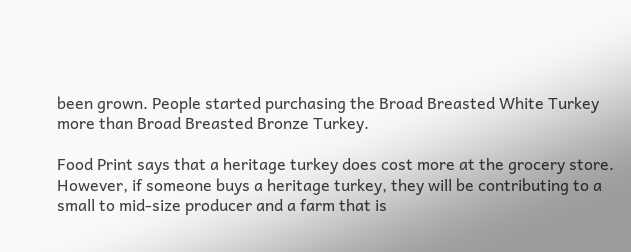been grown. People started purchasing the Broad Breasted White Turkey more than Broad Breasted Bronze Turkey.

Food Print says that a heritage turkey does cost more at the grocery store. However, if someone buys a heritage turkey, they will be contributing to a small to mid-size producer and a farm that is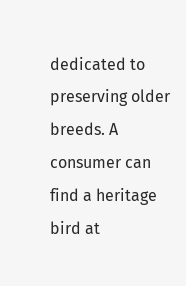dedicated to preserving older breeds. A consumer can find a heritage bird at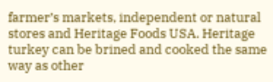farmer’s markets, independent or natural stores and Heritage Foods USA. Heritage turkey can be brined and cooked the same way as other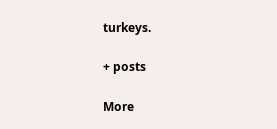turkeys.

+ posts

More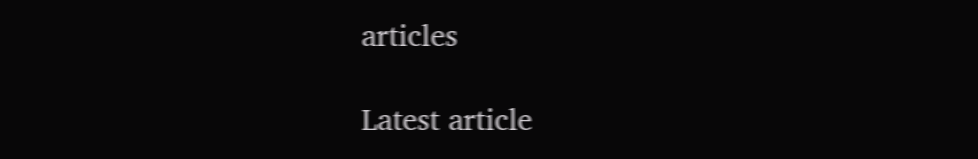articles

Latest article